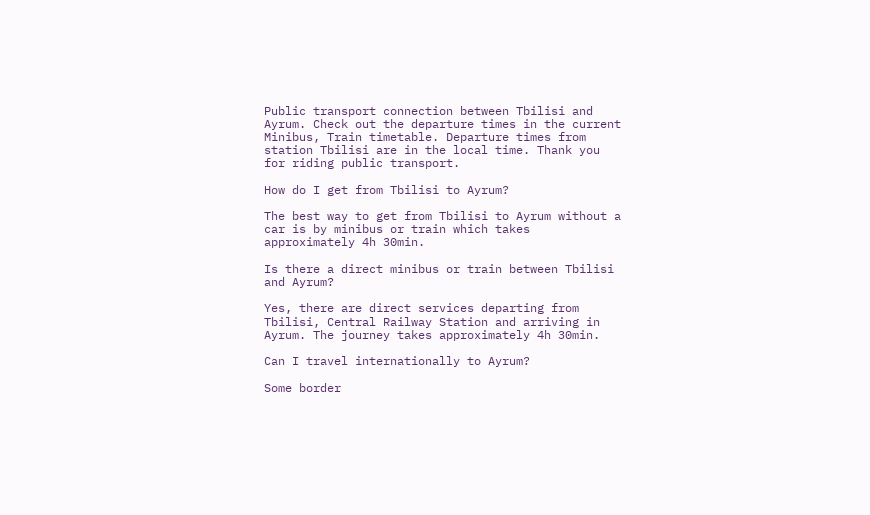Public transport connection between Tbilisi and Ayrum. Check out the departure times in the current Minibus, Train timetable. Departure times from station Tbilisi are in the local time. Thank you for riding public transport.

How do I get from Tbilisi to Ayrum?

The best way to get from Tbilisi to Ayrum without a car is by minibus or train which takes approximately 4h 30min.

Is there a direct minibus or train between Tbilisi and Ayrum?

Yes, there are direct services departing from Tbilisi, Central Railway Station and arriving in Ayrum. The journey takes approximately 4h 30min.

Can I travel internationally to Ayrum?

Some border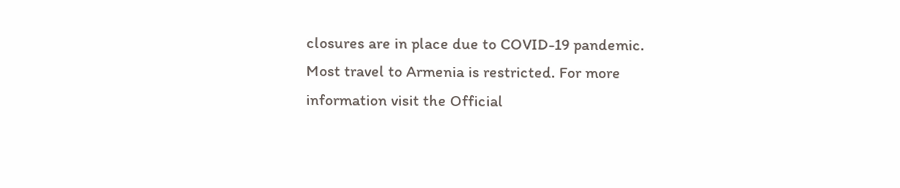closures are in place due to COVID-19 pandemic. Most travel to Armenia is restricted. For more information visit the Official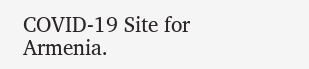COVID-19 Site for Armenia.